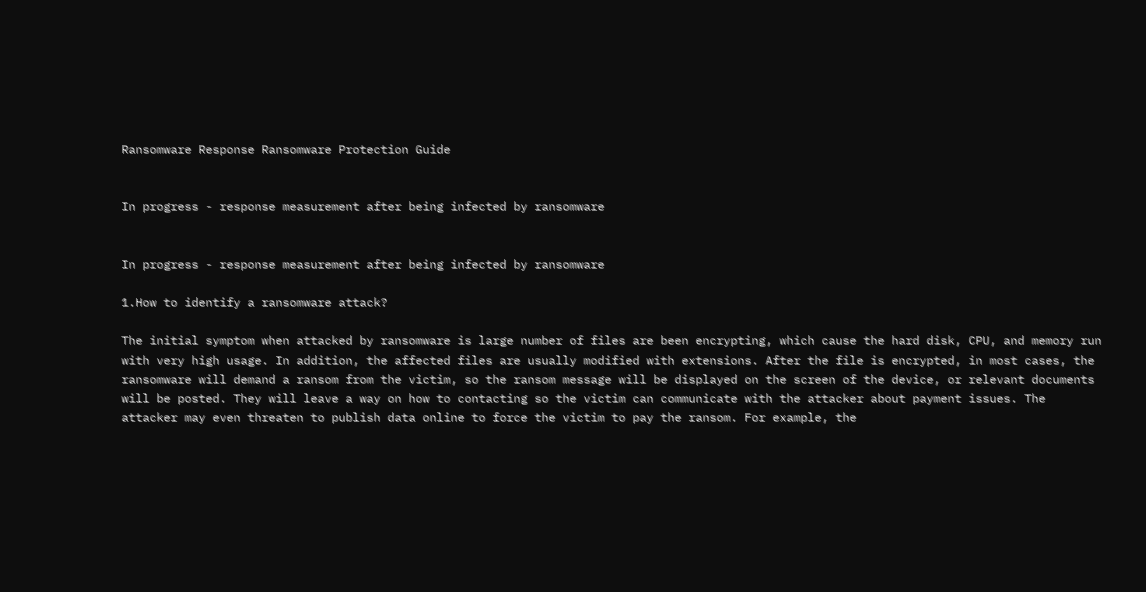Ransomware Response Ransomware Protection Guide


In progress - response measurement after being infected by ransomware


In progress - response measurement after being infected by ransomware

1.How to identify a ransomware attack?

The initial symptom when attacked by ransomware is large number of files are been encrypting, which cause the hard disk, CPU, and memory run with very high usage. In addition, the affected files are usually modified with extensions. After the file is encrypted, in most cases, the ransomware will demand a ransom from the victim, so the ransom message will be displayed on the screen of the device, or relevant documents will be posted. They will leave a way on how to contacting so the victim can communicate with the attacker about payment issues. The attacker may even threaten to publish data online to force the victim to pay the ransom. For example, the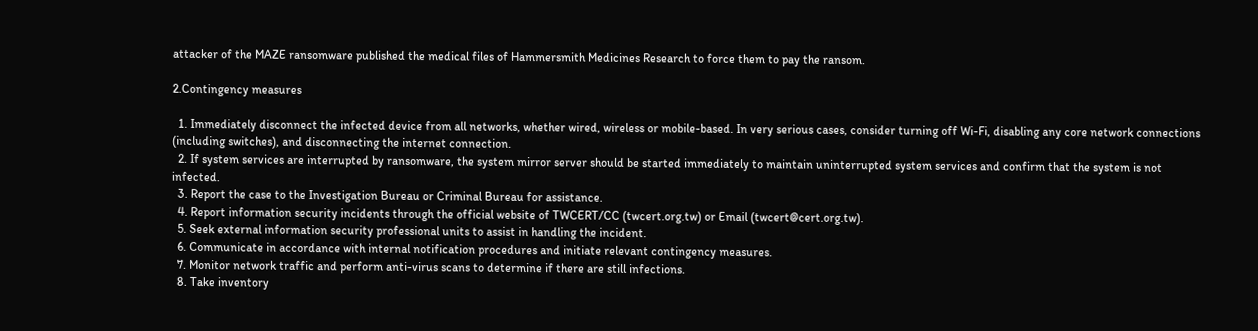attacker of the MAZE ransomware published the medical files of Hammersmith Medicines Research to force them to pay the ransom.

2.Contingency measures

  1. Immediately disconnect the infected device from all networks, whether wired, wireless or mobile-based. In very serious cases, consider turning off Wi-Fi, disabling any core network connections (including switches), and disconnecting the internet connection.
  2. If system services are interrupted by ransomware, the system mirror server should be started immediately to maintain uninterrupted system services and confirm that the system is not infected.
  3. Report the case to the Investigation Bureau or Criminal Bureau for assistance.
  4. Report information security incidents through the official website of TWCERT/CC (twcert.org.tw) or Email (twcert@cert.org.tw).
  5. Seek external information security professional units to assist in handling the incident.
  6. Communicate in accordance with internal notification procedures and initiate relevant contingency measures.
  7. Monitor network traffic and perform anti-virus scans to determine if there are still infections.
  8. Take inventory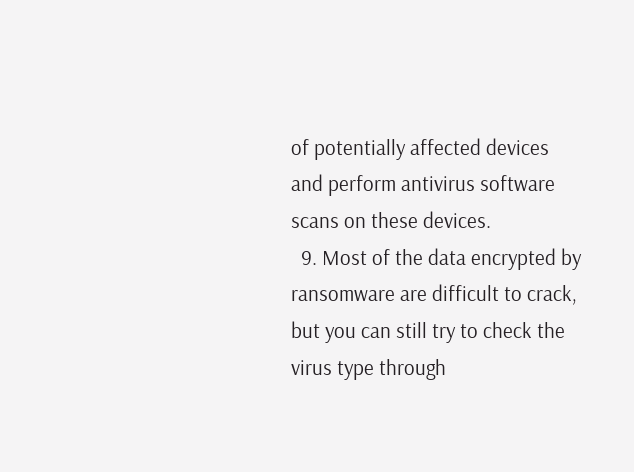of potentially affected devices and perform antivirus software scans on these devices.
  9. Most of the data encrypted by ransomware are difficult to crack, but you can still try to check the virus type through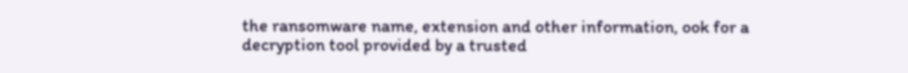the ransomware name, extension and other information, ook for a decryption tool provided by a trusted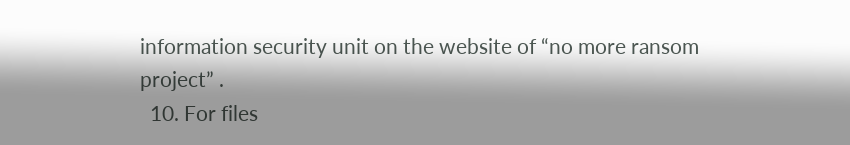information security unit on the website of “no more ransom project” .
  10. For files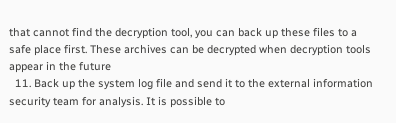that cannot find the decryption tool, you can back up these files to a safe place first. These archives can be decrypted when decryption tools appear in the future
  11. Back up the system log file and send it to the external information security team for analysis. It is possible to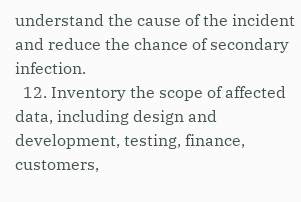understand the cause of the incident and reduce the chance of secondary infection.
  12. Inventory the scope of affected data, including design and development, testing, finance, customers,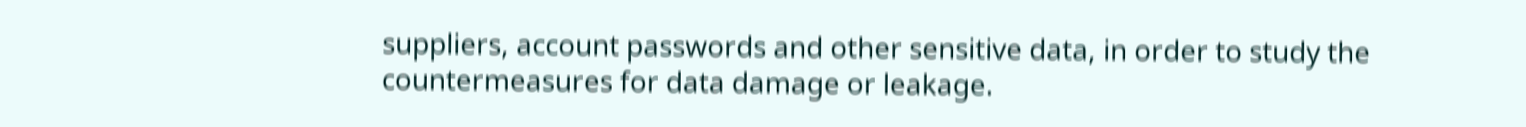suppliers, account passwords and other sensitive data, in order to study the countermeasures for data damage or leakage.